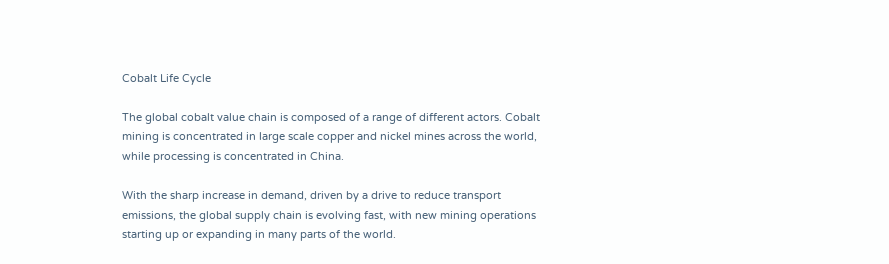Cobalt Life Cycle

The global cobalt value chain is composed of a range of different actors. Cobalt mining is concentrated in large scale copper and nickel mines across the world, while processing is concentrated in China.

With the sharp increase in demand, driven by a drive to reduce transport emissions, the global supply chain is evolving fast, with new mining operations starting up or expanding in many parts of the world.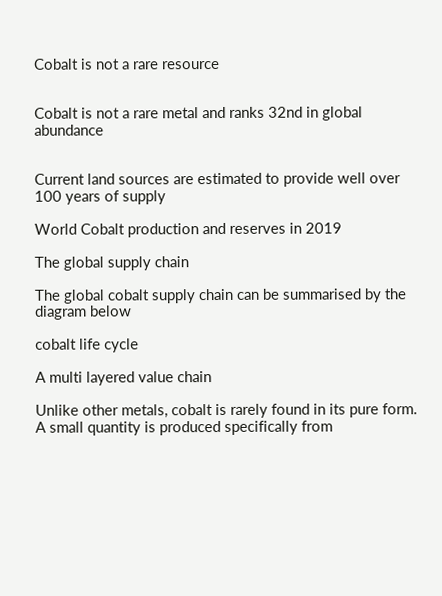Cobalt is not a rare resource


Cobalt is not a rare metal and ranks 32nd in global abundance


Current land sources are estimated to provide well over 100 years of supply

World Cobalt production and reserves in 2019

The global supply chain

The global cobalt supply chain can be summarised by the diagram below

cobalt life cycle

A multi layered value chain

Unlike other metals, cobalt is rarely found in its pure form. A small quantity is produced specifically from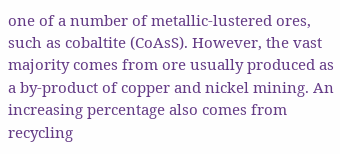one of a number of metallic-lustered ores, such as cobaltite (CoAsS). However, the vast majority comes from ore usually produced as a by-product of copper and nickel mining. An increasing percentage also comes from recycling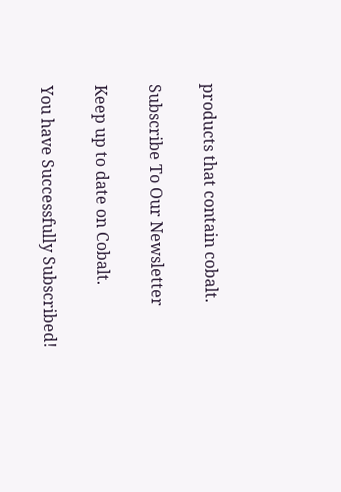products that contain cobalt.

Subscribe To Our Newsletter

Keep up to date on Cobalt.

You have Successfully Subscribed!